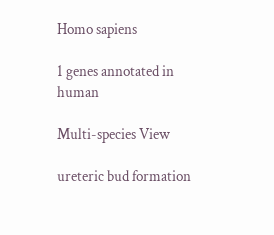Homo sapiens

1 genes annotated in human

Multi-species View

ureteric bud formation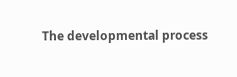The developmental process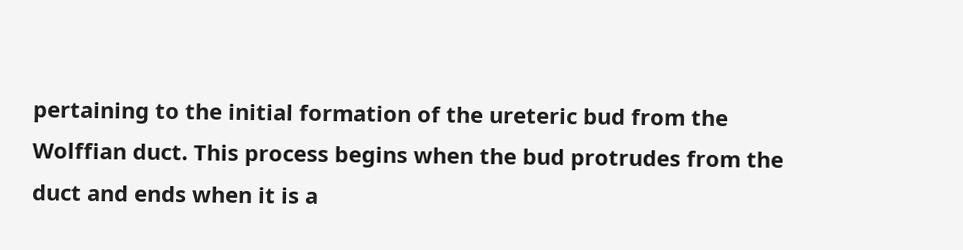pertaining to the initial formation of the ureteric bud from the Wolffian duct. This process begins when the bud protrudes from the duct and ends when it is a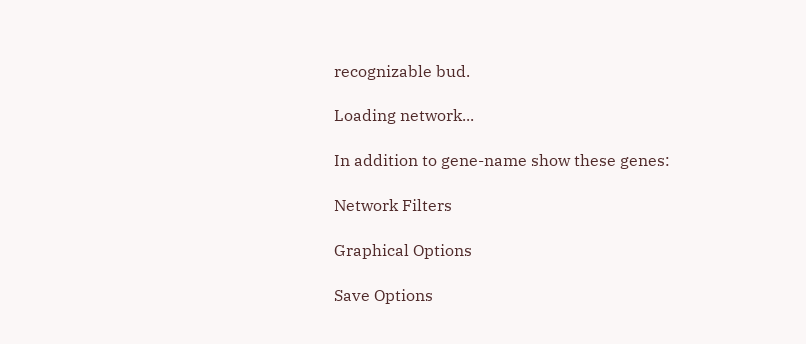recognizable bud.

Loading network...

In addition to gene-name show these genes:

Network Filters

Graphical Options

Save Options